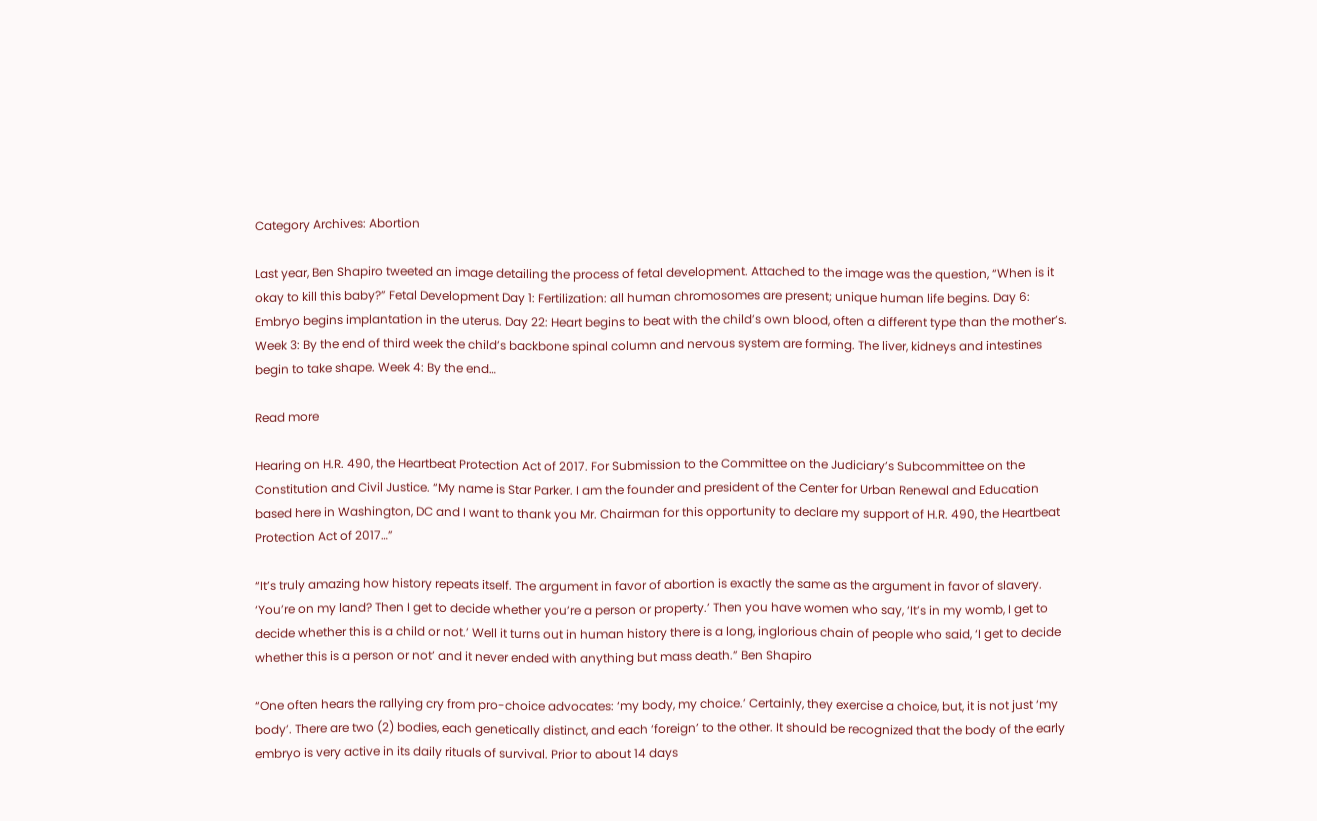Category Archives: Abortion

Last year, Ben Shapiro tweeted an image detailing the process of fetal development. Attached to the image was the question, “When is it okay to kill this baby?” Fetal Development Day 1: Fertilization: all human chromosomes are present; unique human life begins. Day 6: Embryo begins implantation in the uterus. Day 22: Heart begins to beat with the child’s own blood, often a different type than the mother’s. Week 3: By the end of third week the child’s backbone spinal column and nervous system are forming. The liver, kidneys and intestines begin to take shape. Week 4: By the end…

Read more

Hearing on H.R. 490, the Heartbeat Protection Act of 2017. For Submission to the Committee on the Judiciary’s Subcommittee on the Constitution and Civil Justice. “My name is Star Parker. I am the founder and president of the Center for Urban Renewal and Education based here in Washington, DC and I want to thank you Mr. Chairman for this opportunity to declare my support of H.R. 490, the Heartbeat Protection Act of 2017…”

“It’s truly amazing how history repeats itself. The argument in favor of abortion is exactly the same as the argument in favor of slavery. ‘You’re on my land? Then I get to decide whether you’re a person or property.’ Then you have women who say, ‘It’s in my womb, I get to decide whether this is a child or not.’ Well it turns out in human history there is a long, inglorious chain of people who said, ‘I get to decide whether this is a person or not’ and it never ended with anything but mass death.” Ben Shapiro

“One often hears the rallying cry from pro-choice advocates: ‘my body, my choice.’ Certainly, they exercise a choice, but, it is not just ‘my body’. There are two (2) bodies, each genetically distinct, and each ‘foreign’ to the other. It should be recognized that the body of the early embryo is very active in its daily rituals of survival. Prior to about 14 days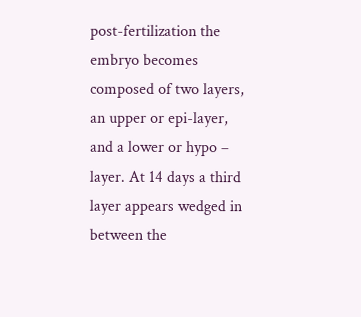post-fertilization the embryo becomes composed of two layers, an upper or epi-layer, and a lower or hypo – layer. At 14 days a third layer appears wedged in between the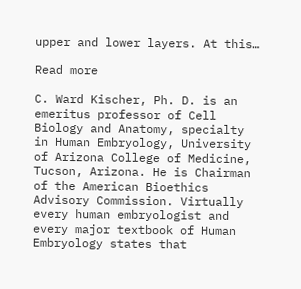upper and lower layers. At this…

Read more

C. Ward Kischer, Ph. D. is an emeritus professor of Cell Biology and Anatomy, specialty in Human Embryology, University of Arizona College of Medicine, Tucson, Arizona. He is Chairman of the American Bioethics Advisory Commission. Virtually every human embryologist and every major textbook of Human Embryology states that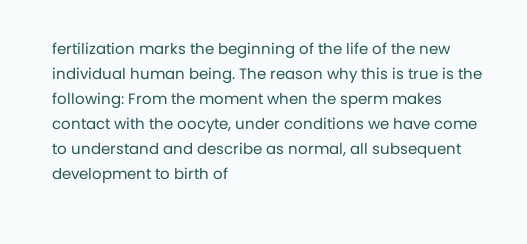fertilization marks the beginning of the life of the new individual human being. The reason why this is true is the following: From the moment when the sperm makes contact with the oocyte, under conditions we have come to understand and describe as normal, all subsequent development to birth of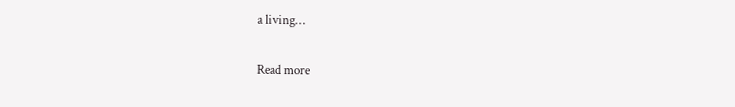a living…

Read more